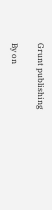Grunt publishing

By on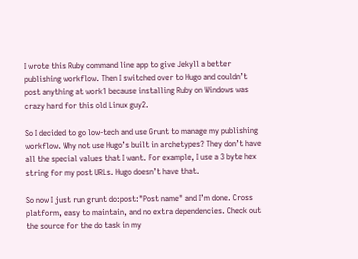I wrote this Ruby command line app to give Jekyll a better publishing workflow. Then I switched over to Hugo and couldn’t post anything at work1 because installing Ruby on Windows was crazy hard for this old Linux guy2.

So I decided to go low-tech and use Grunt to manage my publishing workflow. Why not use Hugo’s built in archetypes? They don’t have all the special values that I want. For example, I use a 3 byte hex string for my post URLs. Hugo doesn’t have that.

So now I just run grunt do:post:"Post name" and I’m done. Cross platform, easy to maintain, and no extra dependencies. Check out the source for the do task in my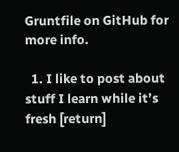Gruntfile on GitHub for more info.

  1. I like to post about stuff I learn while it’s fresh [return]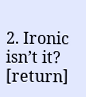2. Ironic isn’t it? [return]